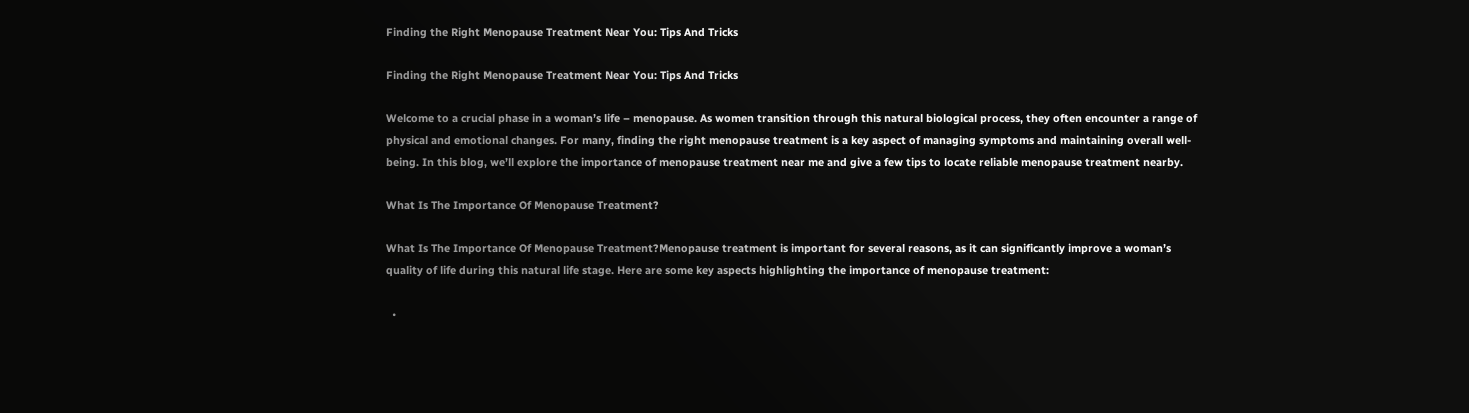Finding the Right Menopause Treatment Near You: Tips And Tricks

Finding the Right Menopause Treatment Near You: Tips And Tricks

Welcome to a crucial phase in a woman’s life – menopause. As women transition through this natural biological process, they often encounter a range of physical and emotional changes. For many, finding the right menopause treatment is a key aspect of managing symptoms and maintaining overall well-being. In this blog, we’ll explore the importance of menopause treatment near me and give a few tips to locate reliable menopause treatment nearby.

What Is The Importance Of Menopause Treatment?

What Is The Importance Of Menopause Treatment?Menopause treatment is important for several reasons, as it can significantly improve a woman’s quality of life during this natural life stage. Here are some key aspects highlighting the importance of menopause treatment:

  •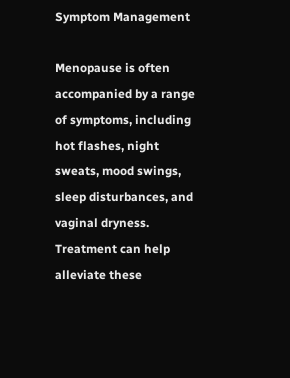Symptom Management

Menopause is often accompanied by a range of symptoms, including hot flashes, night sweats, mood swings, sleep disturbances, and vaginal dryness. Treatment can help alleviate these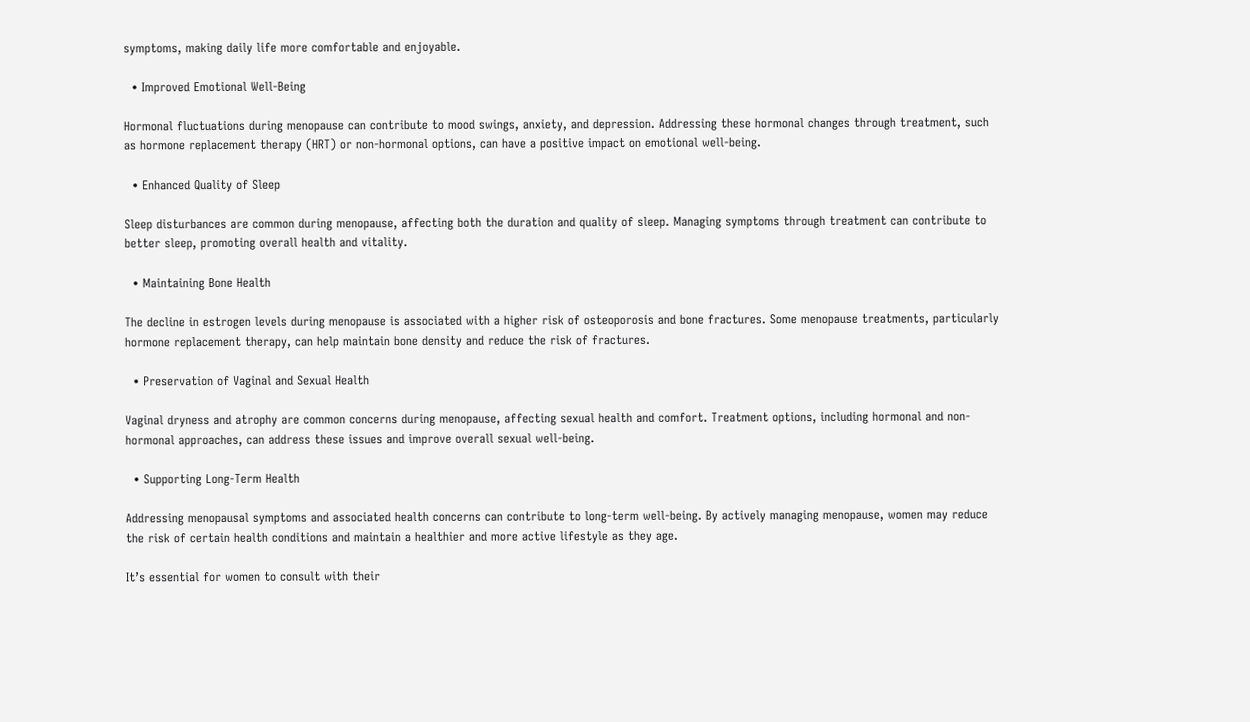symptoms, making daily life more comfortable and enjoyable.

  • Improved Emotional Well-Being

Hormonal fluctuations during menopause can contribute to mood swings, anxiety, and depression. Addressing these hormonal changes through treatment, such as hormone replacement therapy (HRT) or non-hormonal options, can have a positive impact on emotional well-being.

  • Enhanced Quality of Sleep

Sleep disturbances are common during menopause, affecting both the duration and quality of sleep. Managing symptoms through treatment can contribute to better sleep, promoting overall health and vitality.

  • Maintaining Bone Health

The decline in estrogen levels during menopause is associated with a higher risk of osteoporosis and bone fractures. Some menopause treatments, particularly hormone replacement therapy, can help maintain bone density and reduce the risk of fractures.

  • Preservation of Vaginal and Sexual Health

Vaginal dryness and atrophy are common concerns during menopause, affecting sexual health and comfort. Treatment options, including hormonal and non-hormonal approaches, can address these issues and improve overall sexual well-being.

  • Supporting Long-Term Health

Addressing menopausal symptoms and associated health concerns can contribute to long-term well-being. By actively managing menopause, women may reduce the risk of certain health conditions and maintain a healthier and more active lifestyle as they age.

It’s essential for women to consult with their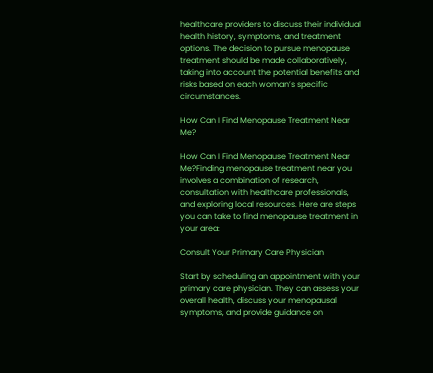healthcare providers to discuss their individual health history, symptoms, and treatment options. The decision to pursue menopause treatment should be made collaboratively, taking into account the potential benefits and risks based on each woman’s specific circumstances.

How Can I Find Menopause Treatment Near Me?

How Can I Find Menopause Treatment Near Me?Finding menopause treatment near you involves a combination of research, consultation with healthcare professionals, and exploring local resources. Here are steps you can take to find menopause treatment in your area:

Consult Your Primary Care Physician

Start by scheduling an appointment with your primary care physician. They can assess your overall health, discuss your menopausal symptoms, and provide guidance on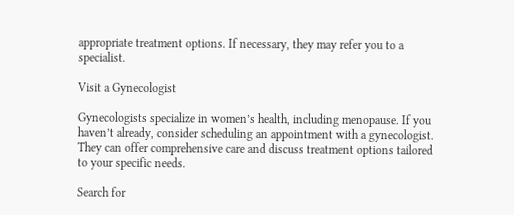appropriate treatment options. If necessary, they may refer you to a specialist.

Visit a Gynecologist

Gynecologists specialize in women’s health, including menopause. If you haven’t already, consider scheduling an appointment with a gynecologist. They can offer comprehensive care and discuss treatment options tailored to your specific needs.

Search for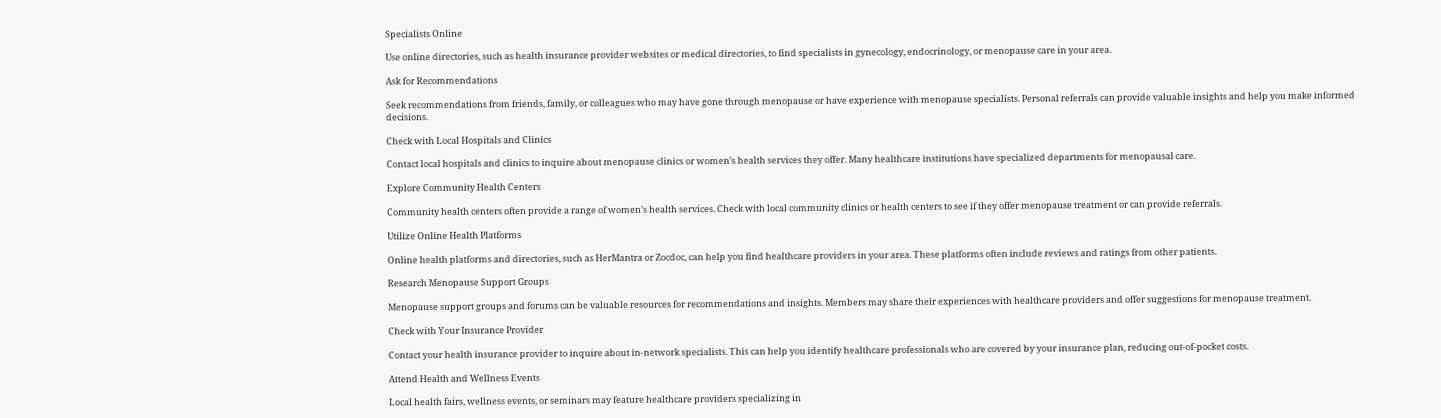Specialists Online

Use online directories, such as health insurance provider websites or medical directories, to find specialists in gynecology, endocrinology, or menopause care in your area.

Ask for Recommendations

Seek recommendations from friends, family, or colleagues who may have gone through menopause or have experience with menopause specialists. Personal referrals can provide valuable insights and help you make informed decisions.

Check with Local Hospitals and Clinics

Contact local hospitals and clinics to inquire about menopause clinics or women’s health services they offer. Many healthcare institutions have specialized departments for menopausal care.

Explore Community Health Centers

Community health centers often provide a range of women’s health services. Check with local community clinics or health centers to see if they offer menopause treatment or can provide referrals.

Utilize Online Health Platforms

Online health platforms and directories, such as HerMantra or Zocdoc, can help you find healthcare providers in your area. These platforms often include reviews and ratings from other patients.

Research Menopause Support Groups

Menopause support groups and forums can be valuable resources for recommendations and insights. Members may share their experiences with healthcare providers and offer suggestions for menopause treatment.

Check with Your Insurance Provider

Contact your health insurance provider to inquire about in-network specialists. This can help you identify healthcare professionals who are covered by your insurance plan, reducing out-of-pocket costs.

Attend Health and Wellness Events

Local health fairs, wellness events, or seminars may feature healthcare providers specializing in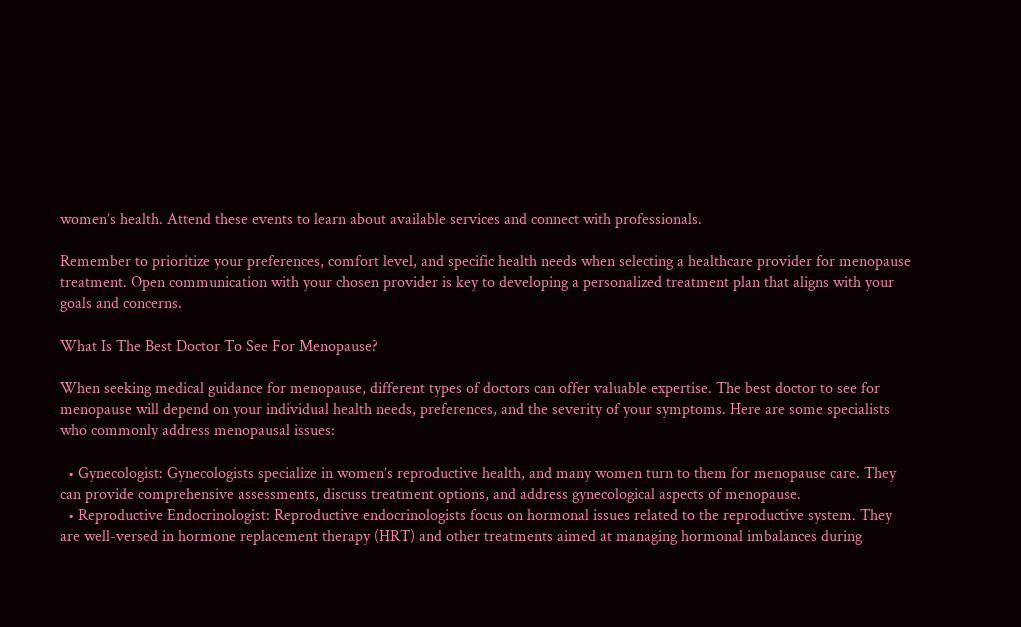women’s health. Attend these events to learn about available services and connect with professionals.

Remember to prioritize your preferences, comfort level, and specific health needs when selecting a healthcare provider for menopause treatment. Open communication with your chosen provider is key to developing a personalized treatment plan that aligns with your goals and concerns.

What Is The Best Doctor To See For Menopause?

When seeking medical guidance for menopause, different types of doctors can offer valuable expertise. The best doctor to see for menopause will depend on your individual health needs, preferences, and the severity of your symptoms. Here are some specialists who commonly address menopausal issues:

  • Gynecologist: Gynecologists specialize in women’s reproductive health, and many women turn to them for menopause care. They can provide comprehensive assessments, discuss treatment options, and address gynecological aspects of menopause.
  • Reproductive Endocrinologist: Reproductive endocrinologists focus on hormonal issues related to the reproductive system. They are well-versed in hormone replacement therapy (HRT) and other treatments aimed at managing hormonal imbalances during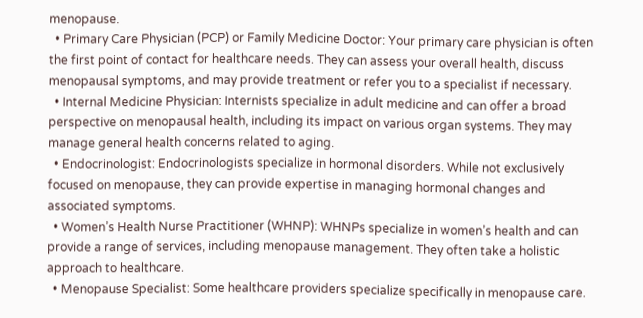menopause.
  • Primary Care Physician (PCP) or Family Medicine Doctor: Your primary care physician is often the first point of contact for healthcare needs. They can assess your overall health, discuss menopausal symptoms, and may provide treatment or refer you to a specialist if necessary.
  • Internal Medicine Physician: Internists specialize in adult medicine and can offer a broad perspective on menopausal health, including its impact on various organ systems. They may manage general health concerns related to aging.
  • Endocrinologist: Endocrinologists specialize in hormonal disorders. While not exclusively focused on menopause, they can provide expertise in managing hormonal changes and associated symptoms.
  • Women’s Health Nurse Practitioner (WHNP): WHNPs specialize in women’s health and can provide a range of services, including menopause management. They often take a holistic approach to healthcare.
  • Menopause Specialist: Some healthcare providers specialize specifically in menopause care.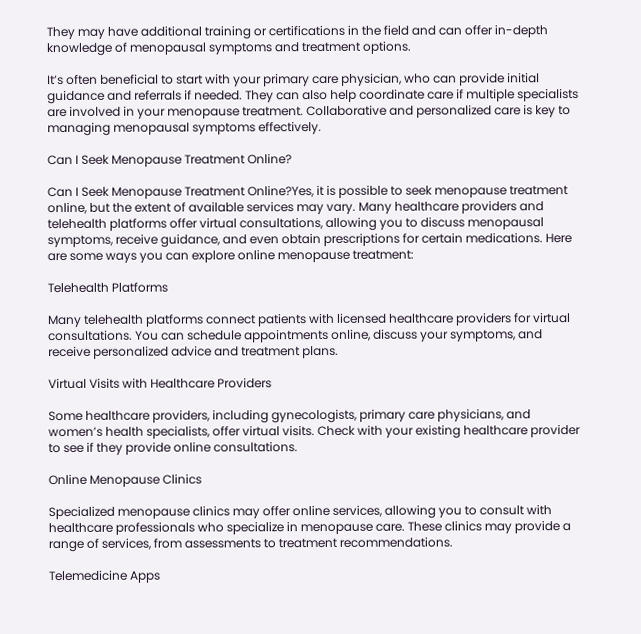They may have additional training or certifications in the field and can offer in-depth knowledge of menopausal symptoms and treatment options.

It’s often beneficial to start with your primary care physician, who can provide initial guidance and referrals if needed. They can also help coordinate care if multiple specialists are involved in your menopause treatment. Collaborative and personalized care is key to managing menopausal symptoms effectively.

Can I Seek Menopause Treatment Online?

Can I Seek Menopause Treatment Online?Yes, it is possible to seek menopause treatment online, but the extent of available services may vary. Many healthcare providers and telehealth platforms offer virtual consultations, allowing you to discuss menopausal symptoms, receive guidance, and even obtain prescriptions for certain medications. Here are some ways you can explore online menopause treatment:

Telehealth Platforms

Many telehealth platforms connect patients with licensed healthcare providers for virtual consultations. You can schedule appointments online, discuss your symptoms, and receive personalized advice and treatment plans.

Virtual Visits with Healthcare Providers

Some healthcare providers, including gynecologists, primary care physicians, and women’s health specialists, offer virtual visits. Check with your existing healthcare provider to see if they provide online consultations.

Online Menopause Clinics

Specialized menopause clinics may offer online services, allowing you to consult with healthcare professionals who specialize in menopause care. These clinics may provide a range of services, from assessments to treatment recommendations.

Telemedicine Apps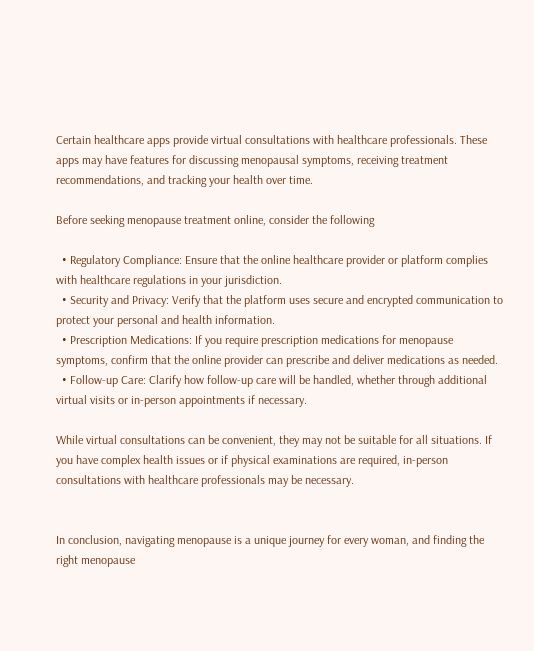Certain healthcare apps provide virtual consultations with healthcare professionals. These apps may have features for discussing menopausal symptoms, receiving treatment recommendations, and tracking your health over time.

Before seeking menopause treatment online, consider the following

  • Regulatory Compliance: Ensure that the online healthcare provider or platform complies with healthcare regulations in your jurisdiction.
  • Security and Privacy: Verify that the platform uses secure and encrypted communication to protect your personal and health information.
  • Prescription Medications: If you require prescription medications for menopause symptoms, confirm that the online provider can prescribe and deliver medications as needed.
  • Follow-up Care: Clarify how follow-up care will be handled, whether through additional virtual visits or in-person appointments if necessary.

While virtual consultations can be convenient, they may not be suitable for all situations. If you have complex health issues or if physical examinations are required, in-person consultations with healthcare professionals may be necessary.


In conclusion, navigating menopause is a unique journey for every woman, and finding the right menopause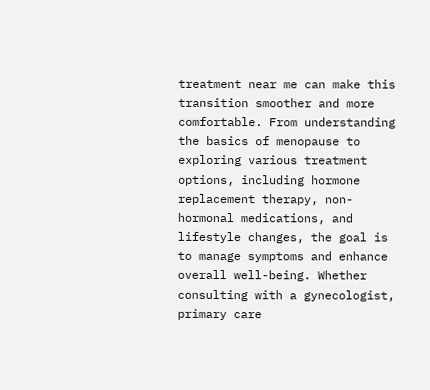treatment near me can make this transition smoother and more comfortable. From understanding the basics of menopause to exploring various treatment options, including hormone replacement therapy, non-hormonal medications, and lifestyle changes, the goal is to manage symptoms and enhance overall well-being. Whether consulting with a gynecologist, primary care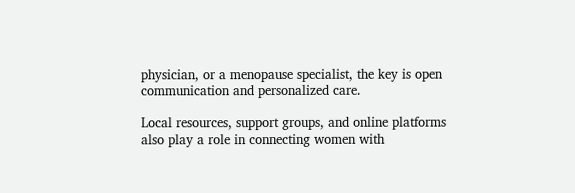physician, or a menopause specialist, the key is open communication and personalized care.

Local resources, support groups, and online platforms also play a role in connecting women with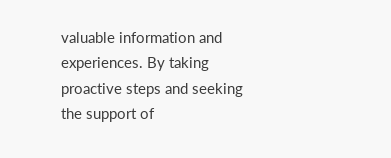valuable information and experiences. By taking proactive steps and seeking the support of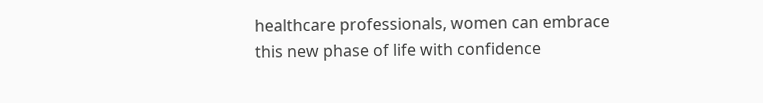healthcare professionals, women can embrace this new phase of life with confidence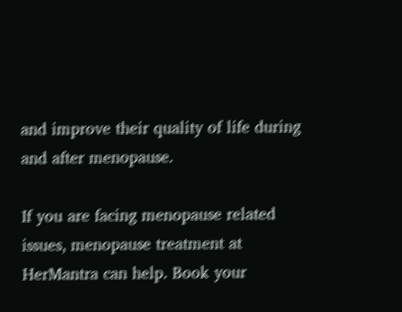and improve their quality of life during and after menopause.

If you are facing menopause related issues, menopause treatment at HerMantra can help. Book your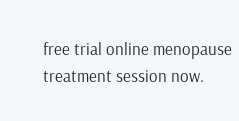free trial online menopause treatment session now.